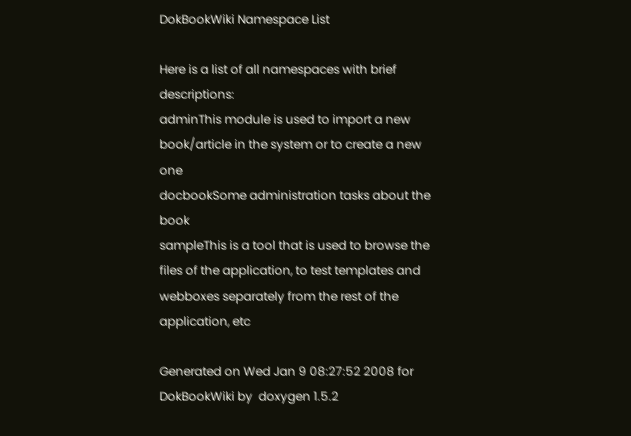DokBookWiki Namespace List

Here is a list of all namespaces with brief descriptions:
adminThis module is used to import a new book/article in the system or to create a new one
docbookSome administration tasks about the book
sampleThis is a tool that is used to browse the files of the application, to test templates and webboxes separately from the rest of the application, etc

Generated on Wed Jan 9 08:27:52 2008 for DokBookWiki by  doxygen 1.5.2